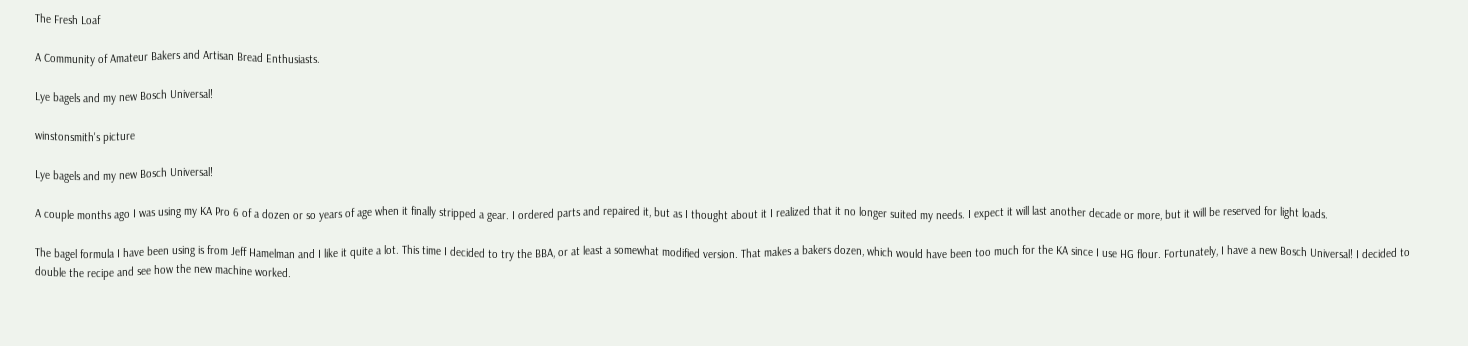The Fresh Loaf

A Community of Amateur Bakers and Artisan Bread Enthusiasts.

Lye bagels and my new Bosch Universal!

winstonsmith's picture

Lye bagels and my new Bosch Universal!

A couple months ago I was using my KA Pro 6 of a dozen or so years of age when it finally stripped a gear. I ordered parts and repaired it, but as I thought about it I realized that it no longer suited my needs. I expect it will last another decade or more, but it will be reserved for light loads.

The bagel formula I have been using is from Jeff Hamelman and I like it quite a lot. This time I decided to try the BBA, or at least a somewhat modified version. That makes a bakers dozen, which would have been too much for the KA since I use HG flour. Fortunately, I have a new Bosch Universal! I decided to double the recipe and see how the new machine worked.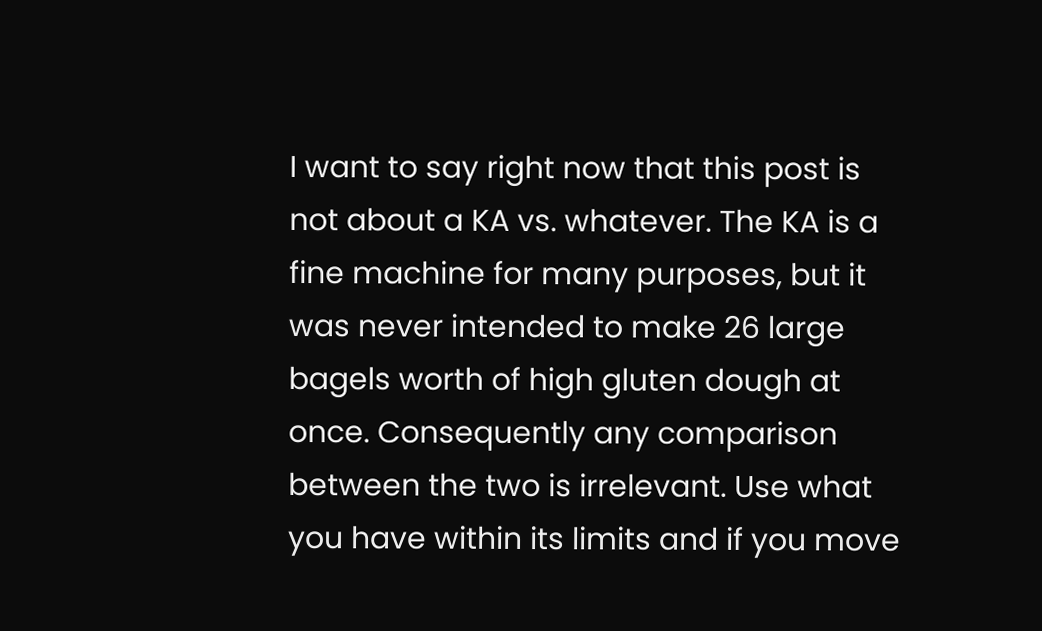I want to say right now that this post is not about a KA vs. whatever. The KA is a fine machine for many purposes, but it was never intended to make 26 large bagels worth of high gluten dough at once. Consequently any comparison between the two is irrelevant. Use what you have within its limits and if you move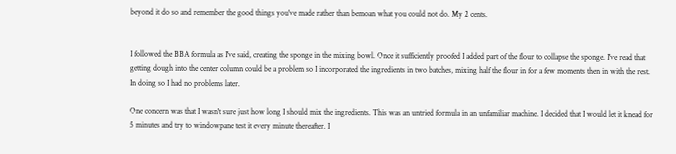beyond it do so and remember the good things you've made rather than bemoan what you could not do. My 2 cents.


I followed the BBA formula as I've said, creating the sponge in the mixing bowl. Once it sufficiently proofed I added part of the flour to collapse the sponge. I've read that getting dough into the center column could be a problem so I incorporated the ingredients in two batches, mixing half the flour in for a few moments then in with the rest. In doing so I had no problems later.

One concern was that I wasn't sure just how long I should mix the ingredients. This was an untried formula in an unfamiliar machine. I decided that I would let it knead for 5 minutes and try to windowpane test it every minute thereafter. I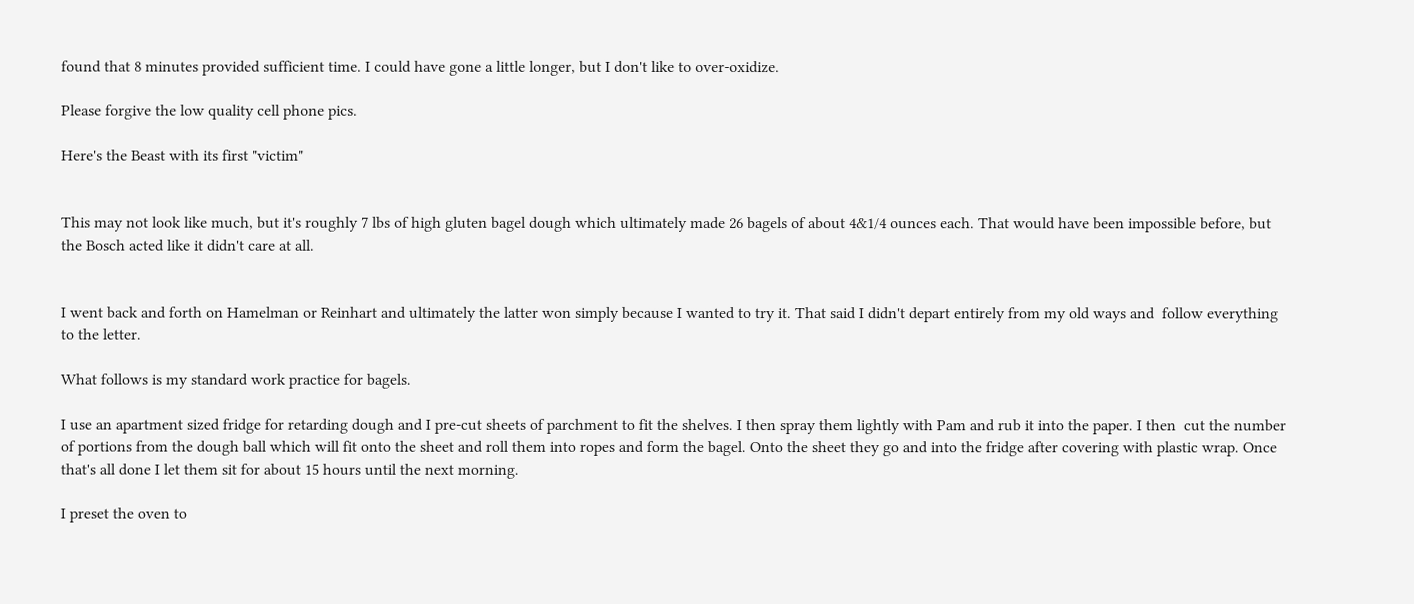found that 8 minutes provided sufficient time. I could have gone a little longer, but I don't like to over-oxidize.

Please forgive the low quality cell phone pics.

Here's the Beast with its first "victim"


This may not look like much, but it's roughly 7 lbs of high gluten bagel dough which ultimately made 26 bagels of about 4&1/4 ounces each. That would have been impossible before, but the Bosch acted like it didn't care at all.


I went back and forth on Hamelman or Reinhart and ultimately the latter won simply because I wanted to try it. That said I didn't depart entirely from my old ways and  follow everything to the letter.

What follows is my standard work practice for bagels.

I use an apartment sized fridge for retarding dough and I pre-cut sheets of parchment to fit the shelves. I then spray them lightly with Pam and rub it into the paper. I then  cut the number of portions from the dough ball which will fit onto the sheet and roll them into ropes and form the bagel. Onto the sheet they go and into the fridge after covering with plastic wrap. Once that's all done I let them sit for about 15 hours until the next morning.

I preset the oven to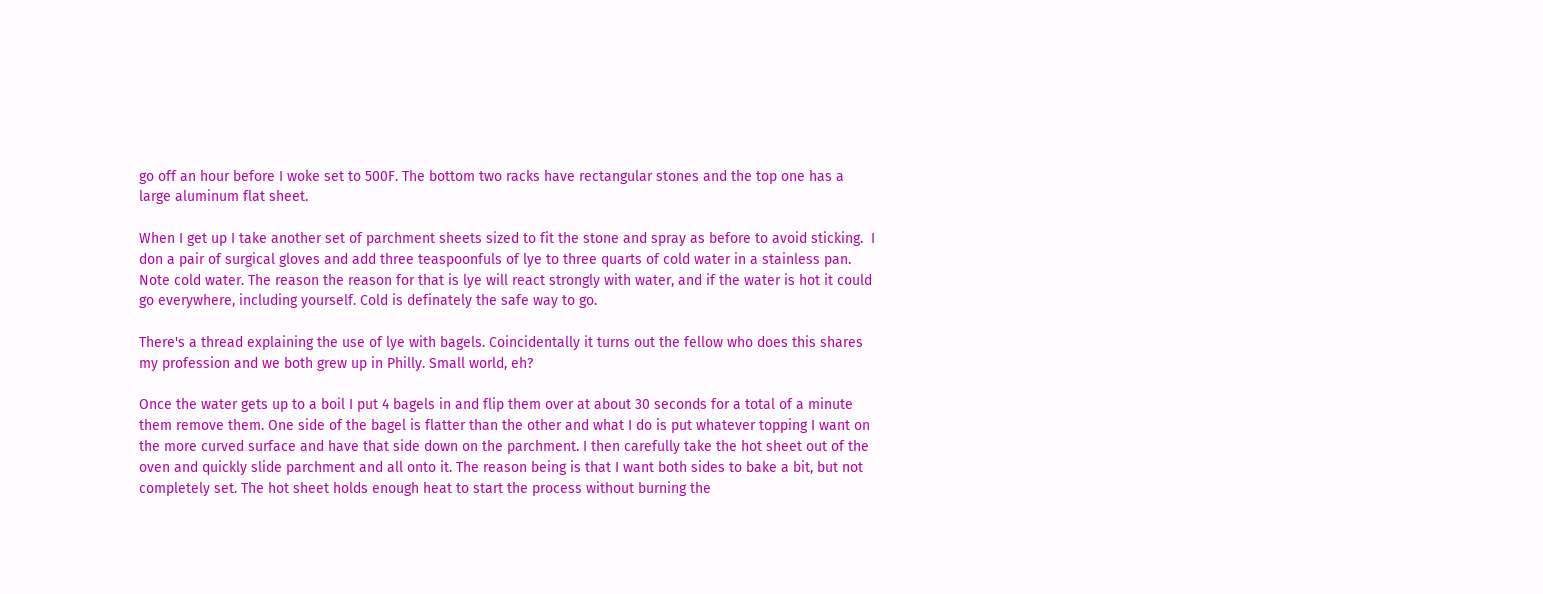go off an hour before I woke set to 500F. The bottom two racks have rectangular stones and the top one has a large aluminum flat sheet.

When I get up I take another set of parchment sheets sized to fit the stone and spray as before to avoid sticking.  I don a pair of surgical gloves and add three teaspoonfuls of lye to three quarts of cold water in a stainless pan. Note cold water. The reason the reason for that is lye will react strongly with water, and if the water is hot it could go everywhere, including yourself. Cold is definately the safe way to go.

There's a thread explaining the use of lye with bagels. Coincidentally it turns out the fellow who does this shares my profession and we both grew up in Philly. Small world, eh?

Once the water gets up to a boil I put 4 bagels in and flip them over at about 30 seconds for a total of a minute them remove them. One side of the bagel is flatter than the other and what I do is put whatever topping I want on the more curved surface and have that side down on the parchment. I then carefully take the hot sheet out of the oven and quickly slide parchment and all onto it. The reason being is that I want both sides to bake a bit, but not completely set. The hot sheet holds enough heat to start the process without burning the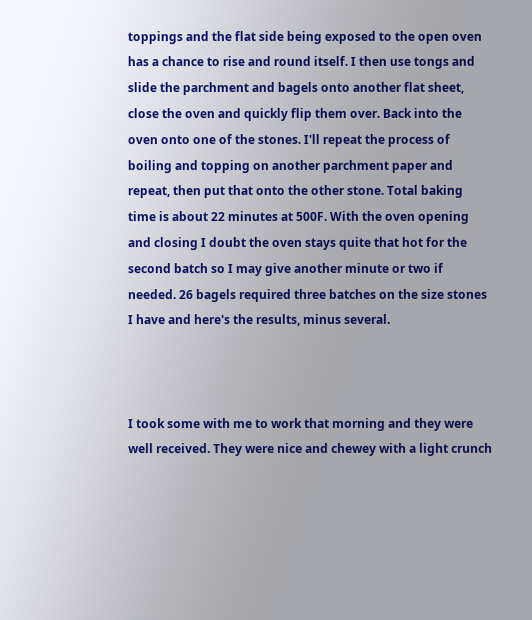toppings and the flat side being exposed to the open oven has a chance to rise and round itself. I then use tongs and slide the parchment and bagels onto another flat sheet, close the oven and quickly flip them over. Back into the oven onto one of the stones. I'll repeat the process of boiling and topping on another parchment paper and repeat, then put that onto the other stone. Total baking time is about 22 minutes at 500F. With the oven opening and closing I doubt the oven stays quite that hot for the second batch so I may give another minute or two if needed. 26 bagels required three batches on the size stones I have and here's the results, minus several.



I took some with me to work that morning and they were well received. They were nice and chewey with a light crunch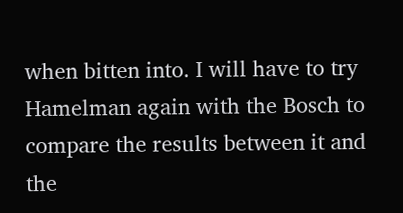when bitten into. I will have to try Hamelman again with the Bosch to compare the results between it and the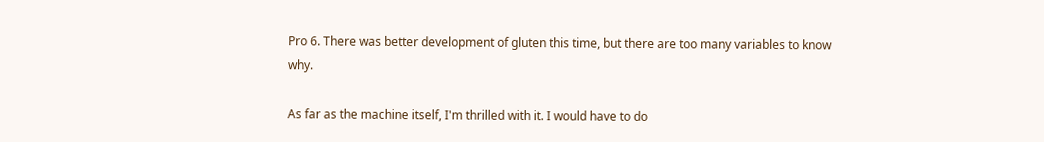Pro 6. There was better development of gluten this time, but there are too many variables to know why.

As far as the machine itself, I'm thrilled with it. I would have to do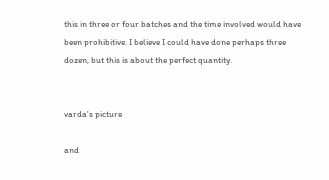this in three or four batches and the time involved would have been prohibitive. I believe I could have done perhaps three dozen, but this is about the perfect quantity.


varda's picture

and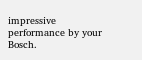impressive performance by your Bosch.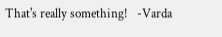That's really something!   -Varda